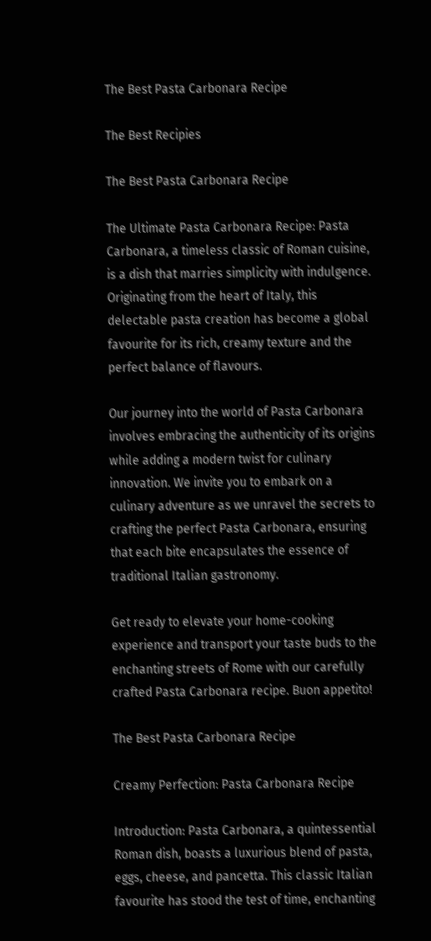The Best Pasta Carbonara Recipe

The Best Recipies

The Best Pasta Carbonara Recipe

The Ultimate Pasta Carbonara Recipe: Pasta Carbonara, a timeless classic of Roman cuisine, is a dish that marries simplicity with indulgence. Originating from the heart of Italy, this delectable pasta creation has become a global favourite for its rich, creamy texture and the perfect balance of flavours.

Our journey into the world of Pasta Carbonara involves embracing the authenticity of its origins while adding a modern twist for culinary innovation. We invite you to embark on a culinary adventure as we unravel the secrets to crafting the perfect Pasta Carbonara, ensuring that each bite encapsulates the essence of traditional Italian gastronomy.

Get ready to elevate your home-cooking experience and transport your taste buds to the enchanting streets of Rome with our carefully crafted Pasta Carbonara recipe. Buon appetito!

The Best Pasta Carbonara Recipe

Creamy Perfection: Pasta Carbonara Recipe

Introduction: Pasta Carbonara, a quintessential Roman dish, boasts a luxurious blend of pasta, eggs, cheese, and pancetta. This classic Italian favourite has stood the test of time, enchanting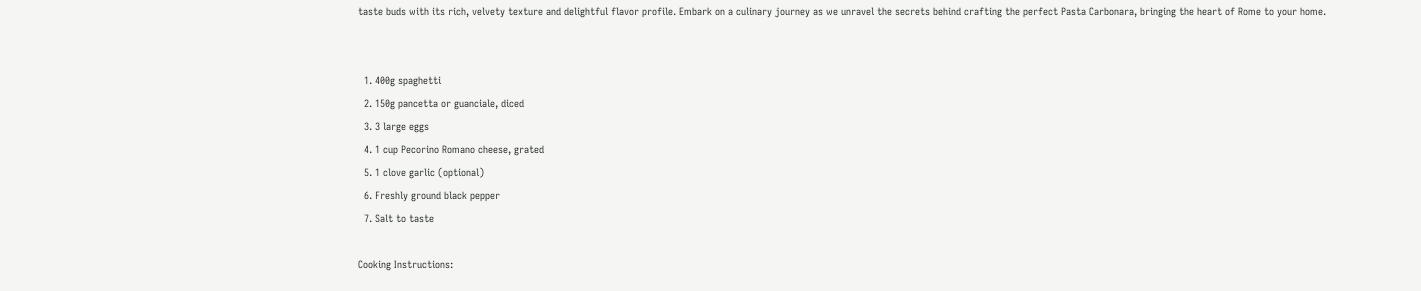taste buds with its rich, velvety texture and delightful flavor profile. Embark on a culinary journey as we unravel the secrets behind crafting the perfect Pasta Carbonara, bringing the heart of Rome to your home.


  1. 400g spaghetti
  2. 150g pancetta or guanciale, diced
  3. 3 large eggs
  4. 1 cup Pecorino Romano cheese, grated
  5. 1 clove garlic (optional)
  6. Freshly ground black pepper
  7. Salt to taste

Cooking Instructions: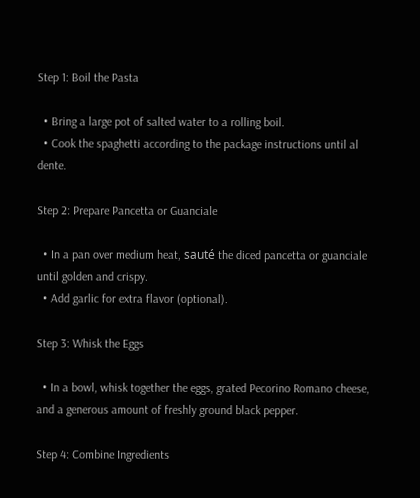Step 1: Boil the Pasta

  • Bring a large pot of salted water to a rolling boil.
  • Cook the spaghetti according to the package instructions until al dente.

Step 2: Prepare Pancetta or Guanciale

  • In a pan over medium heat, sauté the diced pancetta or guanciale until golden and crispy.
  • Add garlic for extra flavor (optional).

Step 3: Whisk the Eggs

  • In a bowl, whisk together the eggs, grated Pecorino Romano cheese, and a generous amount of freshly ground black pepper.

Step 4: Combine Ingredients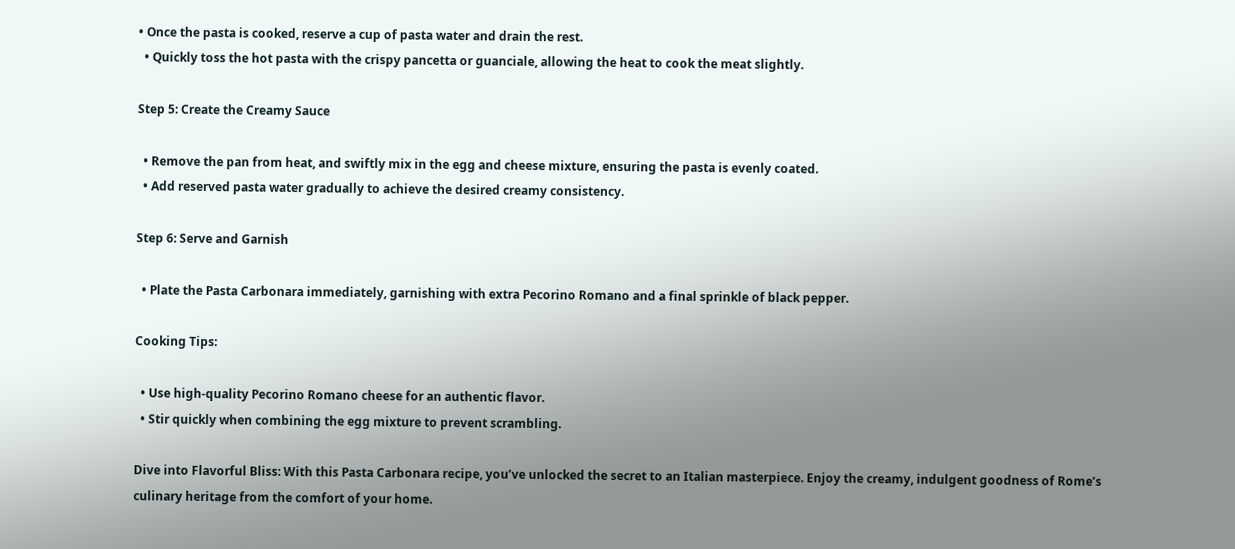• Once the pasta is cooked, reserve a cup of pasta water and drain the rest.
  • Quickly toss the hot pasta with the crispy pancetta or guanciale, allowing the heat to cook the meat slightly.

Step 5: Create the Creamy Sauce

  • Remove the pan from heat, and swiftly mix in the egg and cheese mixture, ensuring the pasta is evenly coated.
  • Add reserved pasta water gradually to achieve the desired creamy consistency.

Step 6: Serve and Garnish

  • Plate the Pasta Carbonara immediately, garnishing with extra Pecorino Romano and a final sprinkle of black pepper.

Cooking Tips:

  • Use high-quality Pecorino Romano cheese for an authentic flavor.
  • Stir quickly when combining the egg mixture to prevent scrambling.

Dive into Flavorful Bliss: With this Pasta Carbonara recipe, you’ve unlocked the secret to an Italian masterpiece. Enjoy the creamy, indulgent goodness of Rome’s culinary heritage from the comfort of your home.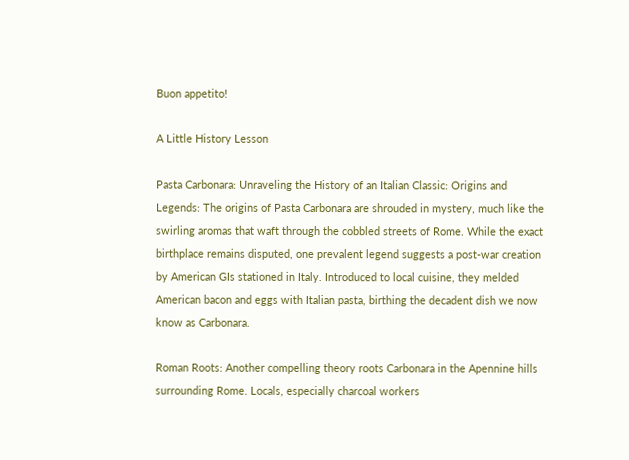Buon appetito!

A Little History Lesson

Pasta Carbonara: Unraveling the History of an Italian Classic: Origins and Legends: The origins of Pasta Carbonara are shrouded in mystery, much like the swirling aromas that waft through the cobbled streets of Rome. While the exact birthplace remains disputed, one prevalent legend suggests a post-war creation by American GIs stationed in Italy. Introduced to local cuisine, they melded American bacon and eggs with Italian pasta, birthing the decadent dish we now know as Carbonara.

Roman Roots: Another compelling theory roots Carbonara in the Apennine hills surrounding Rome. Locals, especially charcoal workers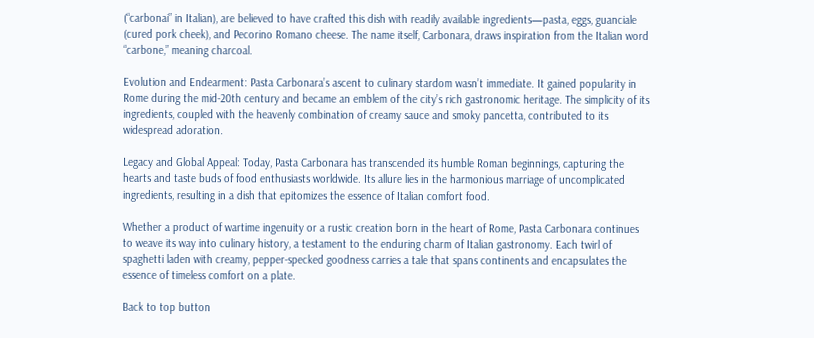(“carbonai” in Italian), are believed to have crafted this dish with readily available ingredients—pasta, eggs, guanciale (cured pork cheek), and Pecorino Romano cheese. The name itself, Carbonara, draws inspiration from the Italian word “carbone,” meaning charcoal.

Evolution and Endearment: Pasta Carbonara’s ascent to culinary stardom wasn’t immediate. It gained popularity in Rome during the mid-20th century and became an emblem of the city’s rich gastronomic heritage. The simplicity of its ingredients, coupled with the heavenly combination of creamy sauce and smoky pancetta, contributed to its widespread adoration.

Legacy and Global Appeal: Today, Pasta Carbonara has transcended its humble Roman beginnings, capturing the hearts and taste buds of food enthusiasts worldwide. Its allure lies in the harmonious marriage of uncomplicated ingredients, resulting in a dish that epitomizes the essence of Italian comfort food.

Whether a product of wartime ingenuity or a rustic creation born in the heart of Rome, Pasta Carbonara continues to weave its way into culinary history, a testament to the enduring charm of Italian gastronomy. Each twirl of spaghetti laden with creamy, pepper-specked goodness carries a tale that spans continents and encapsulates the essence of timeless comfort on a plate.

Back to top button